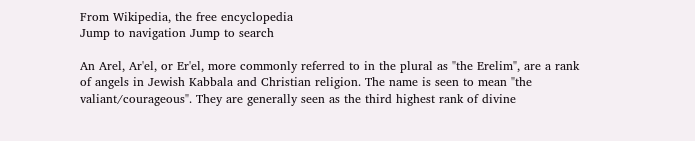From Wikipedia, the free encyclopedia
Jump to navigation Jump to search

An Arel, Ar'el, or Er'el, more commonly referred to in the plural as "the Erelim", are a rank of angels in Jewish Kabbala and Christian religion. The name is seen to mean "the valiant/courageous". They are generally seen as the third highest rank of divine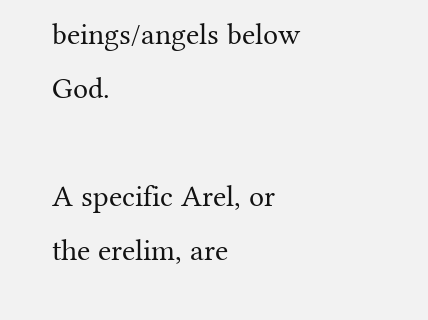beings/angels below God.

A specific Arel, or the erelim, are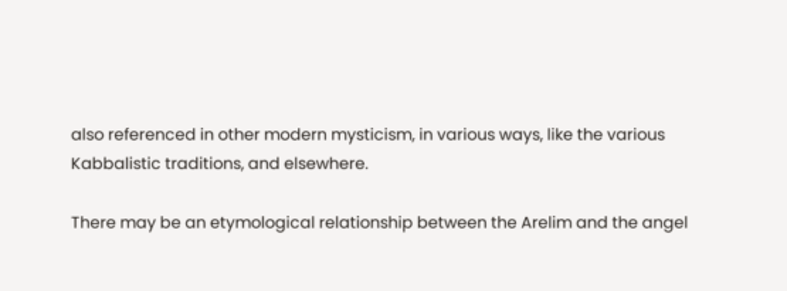also referenced in other modern mysticism, in various ways, like the various Kabbalistic traditions, and elsewhere.

There may be an etymological relationship between the Arelim and the angel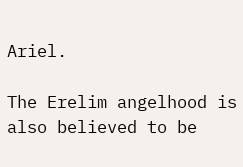Ariel.

The Erelim angelhood is also believed to be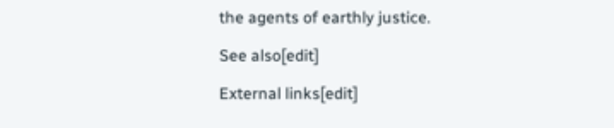the agents of earthly justice.

See also[edit]

External links[edit]